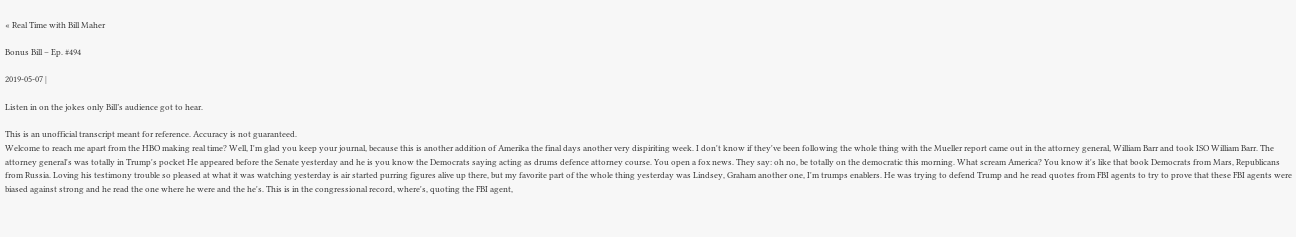« Real Time with Bill Maher

Bonus Bill – Ep. #494

2019-05-07 |

Listen in on the jokes only Bill’s audience got to hear.

This is an unofficial transcript meant for reference. Accuracy is not guaranteed.
Welcome to reach me apart from the HBO making real time? Well, I'm glad you keep your journal, because this is another addition of Amerika the final days another very dispiriting week. I don't know if they've been following the whole thing with the Mueller report came out in the attorney general, William Barr and took ISO William Barr. The attorney general's was totally in Trump's pocket He appeared before the Senate yesterday and he is you know the Democrats saying acting as drums defence attorney course. You open a fox news. They say: oh no, be totally on the democratic this morning. What scream America? You know it's like that book Democrats from Mars, Republicans
from Russia. Loving his testimony trouble so pleased at what it was watching yesterday is air started purring figures alive up there, but my favorite part of the whole thing yesterday was Lindsey, Graham another one, I'm trumps enablers. He was trying to defend Trump and he read quotes from FBI agents to try to prove that these FBI agents were biased against strong and he read the one where he were and the he's. This is in the congressional record, where's, quoting the FBI agent,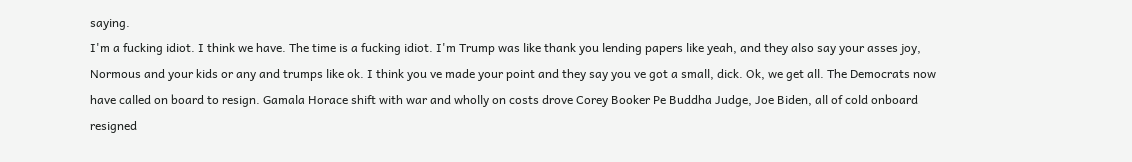saying.
I'm a fucking idiot. I think we have. The time is a fucking idiot. I'm Trump was like thank you lending papers like yeah, and they also say your asses joy, Normous and your kids or any and trumps like ok. I think you ve made your point and they say you ve got a small, dick. Ok, we get all. The Democrats now have called on board to resign. Gamala Horace shift with war and wholly on costs drove Corey Booker Pe Buddha Judge, Joe Biden, all of cold onboard resigned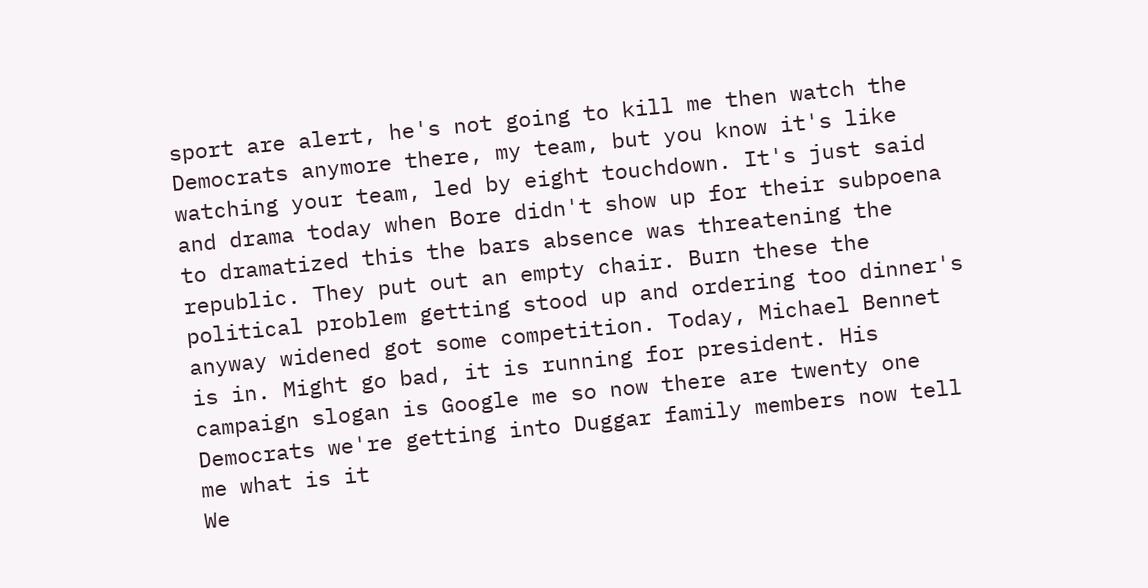sport are alert, he's not going to kill me then watch the Democrats anymore there, my team, but you know it's like watching your team, led by eight touchdown. It's just said and drama today when Bore didn't show up for their subpoena to dramatized this the bars absence was threatening the republic. They put out an empty chair. Burn these the political problem getting stood up and ordering too dinner's anyway widened got some competition. Today, Michael Bennet is in. Might go bad, it is running for president. His campaign slogan is Google me so now there are twenty one Democrats we're getting into Duggar family members now tell me what is it
We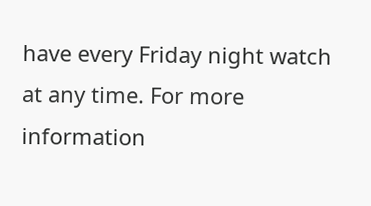have every Friday night watch at any time. For more information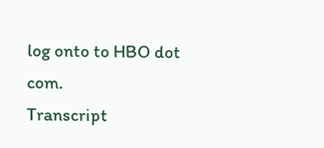log onto to HBO dot com.
Transcript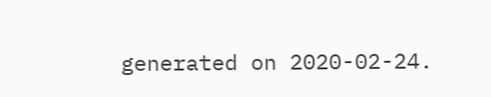generated on 2020-02-24.